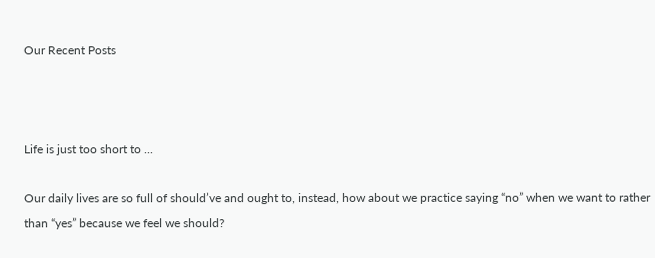Our Recent Posts



Life is just too short to ...

Our daily lives are so full of should’ve and ought to, instead, how about we practice saying “no” when we want to rather than “yes” because we feel we should?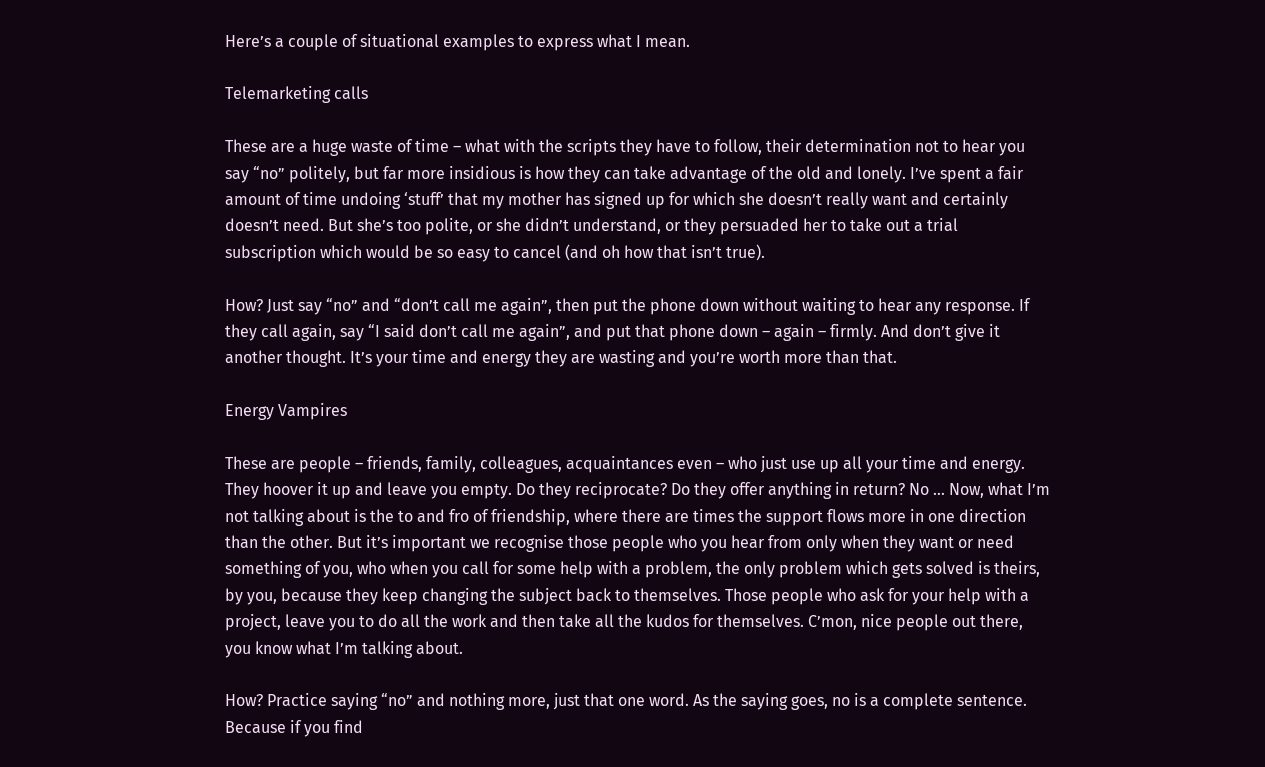Here’s a couple of situational examples to express what I mean.

Telemarketing calls

These are a huge waste of time – what with the scripts they have to follow, their determination not to hear you say “no” politely, but far more insidious is how they can take advantage of the old and lonely. I’ve spent a fair amount of time undoing ‘stuff’ that my mother has signed up for which she doesn’t really want and certainly doesn’t need. But she’s too polite, or she didn’t understand, or they persuaded her to take out a trial subscription which would be so easy to cancel (and oh how that isn’t true).

How? Just say “no” and “don’t call me again”, then put the phone down without waiting to hear any response. If they call again, say “I said don’t call me again”, and put that phone down – again – firmly. And don’t give it another thought. It’s your time and energy they are wasting and you’re worth more than that.

Energy Vampires

These are people – friends, family, colleagues, acquaintances even – who just use up all your time and energy. They hoover it up and leave you empty. Do they reciprocate? Do they offer anything in return? No … Now, what I’m not talking about is the to and fro of friendship, where there are times the support flows more in one direction than the other. But it’s important we recognise those people who you hear from only when they want or need something of you, who when you call for some help with a problem, the only problem which gets solved is theirs, by you, because they keep changing the subject back to themselves. Those people who ask for your help with a project, leave you to do all the work and then take all the kudos for themselves. C’mon, nice people out there, you know what I’m talking about.

How? Practice saying “no” and nothing more, just that one word. As the saying goes, no is a complete sentence. Because if you find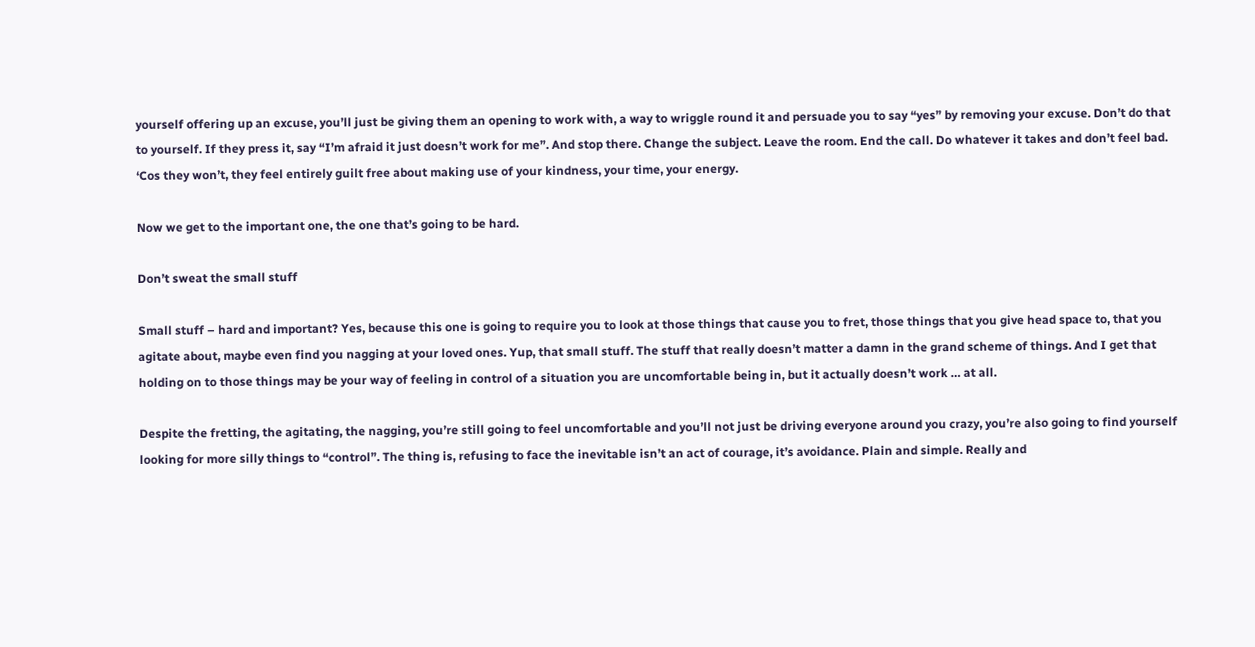yourself offering up an excuse, you’ll just be giving them an opening to work with, a way to wriggle round it and persuade you to say “yes” by removing your excuse. Don’t do that to yourself. If they press it, say “I’m afraid it just doesn’t work for me”. And stop there. Change the subject. Leave the room. End the call. Do whatever it takes and don’t feel bad. ‘Cos they won’t, they feel entirely guilt free about making use of your kindness, your time, your energy.

Now we get to the important one, the one that’s going to be hard.

Don’t sweat the small stuff

Small stuff – hard and important? Yes, because this one is going to require you to look at those things that cause you to fret, those things that you give head space to, that you agitate about, maybe even find you nagging at your loved ones. Yup, that small stuff. The stuff that really doesn’t matter a damn in the grand scheme of things. And I get that holding on to those things may be your way of feeling in control of a situation you are uncomfortable being in, but it actually doesn’t work … at all.

Despite the fretting, the agitating, the nagging, you’re still going to feel uncomfortable and you’ll not just be driving everyone around you crazy, you’re also going to find yourself looking for more silly things to “control”. The thing is, refusing to face the inevitable isn’t an act of courage, it’s avoidance. Plain and simple. Really and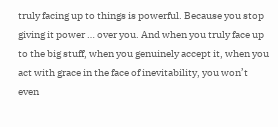truly facing up to things is powerful. Because you stop giving it power … over you. And when you truly face up to the big stuff, when you genuinely accept it, when you act with grace in the face of inevitability, you won’t even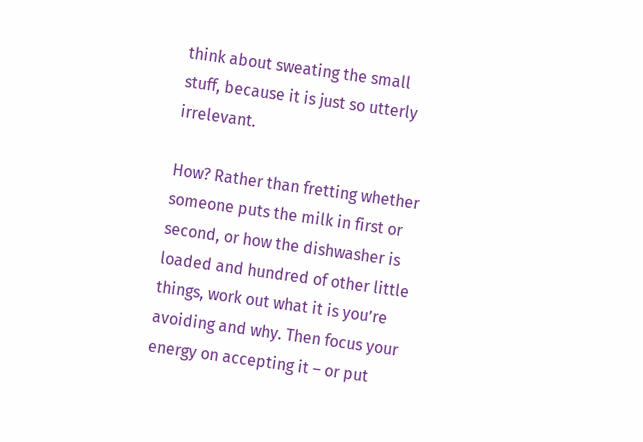think about sweating the small stuff, because it is just so utterly irrelevant.

How? Rather than fretting whether someone puts the milk in first or second, or how the dishwasher is loaded and hundred of other little things, work out what it is you’re avoiding and why. Then focus your energy on accepting it – or put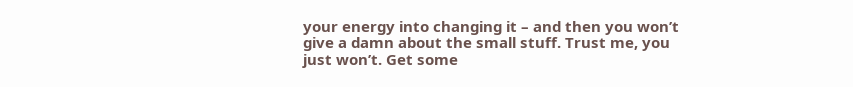your energy into changing it – and then you won’t give a damn about the small stuff. Trust me, you just won’t. Get some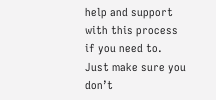help and support with this process if you need to. Just make sure you don’t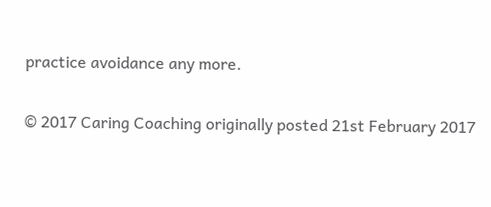practice avoidance any more.

© 2017 Caring Coaching originally posted 21st February 2017